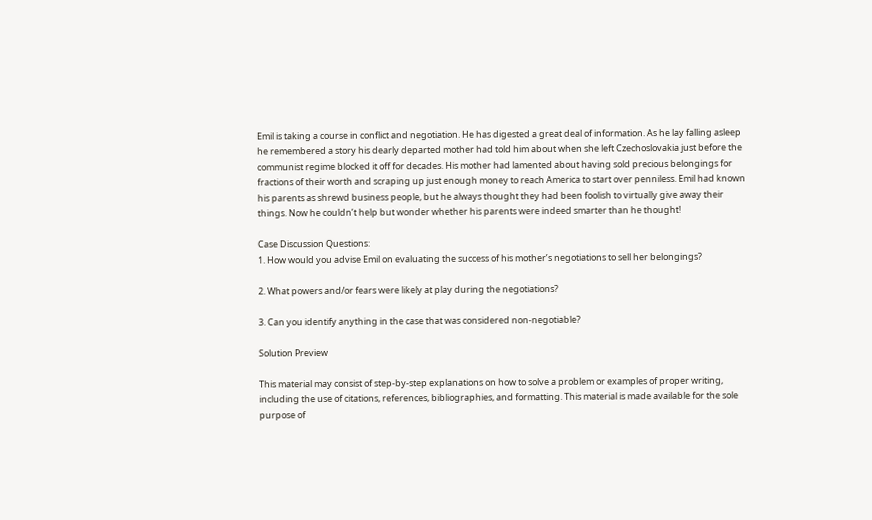Emil is taking a course in conflict and negotiation. He has digested a great deal of information. As he lay falling asleep he remembered a story his dearly departed mother had told him about when she left Czechoslovakia just before the communist regime blocked it off for decades. His mother had lamented about having sold precious belongings for fractions of their worth and scraping up just enough money to reach America to start over penniless. Emil had known his parents as shrewd business people, but he always thought they had been foolish to virtually give away their things. Now he couldn’t help but wonder whether his parents were indeed smarter than he thought!

Case Discussion Questions:
1. How would you advise Emil on evaluating the success of his mother’s negotiations to sell her belongings?

2. What powers and/or fears were likely at play during the negotiations?

3. Can you identify anything in the case that was considered non-negotiable?

Solution Preview

This material may consist of step-by-step explanations on how to solve a problem or examples of proper writing, including the use of citations, references, bibliographies, and formatting. This material is made available for the sole purpose of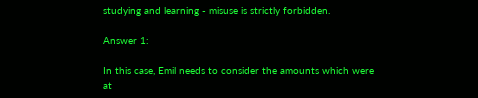studying and learning - misuse is strictly forbidden.

Answer 1:

In this case, Emil needs to consider the amounts which were at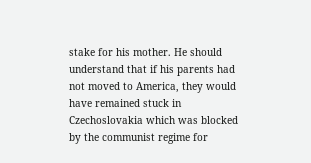stake for his mother. He should understand that if his parents had not moved to America, they would have remained stuck in Czechoslovakia which was blocked by the communist regime for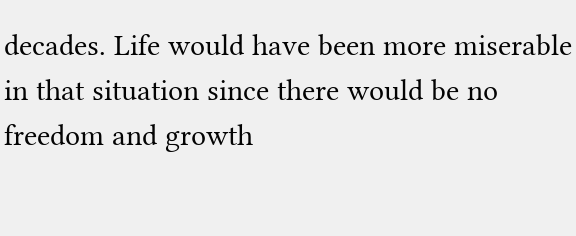decades. Life would have been more miserable in that situation since there would be no freedom and growth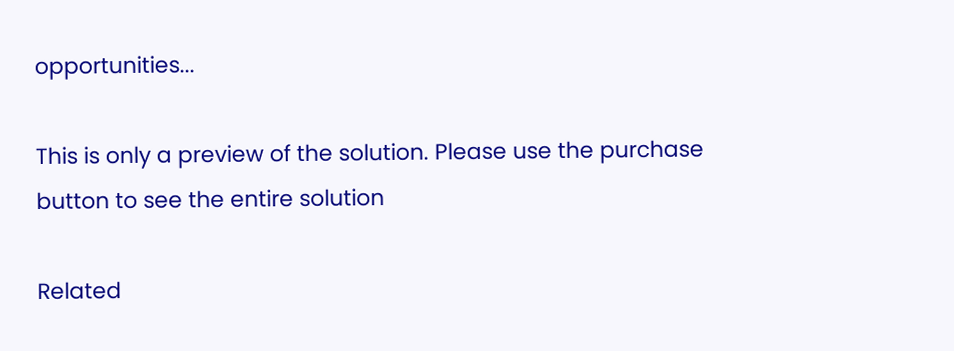opportunities...

This is only a preview of the solution. Please use the purchase button to see the entire solution

Related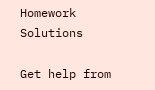Homework Solutions

Get help from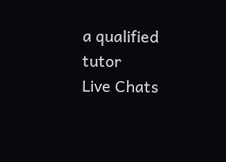a qualified tutor
Live Chats